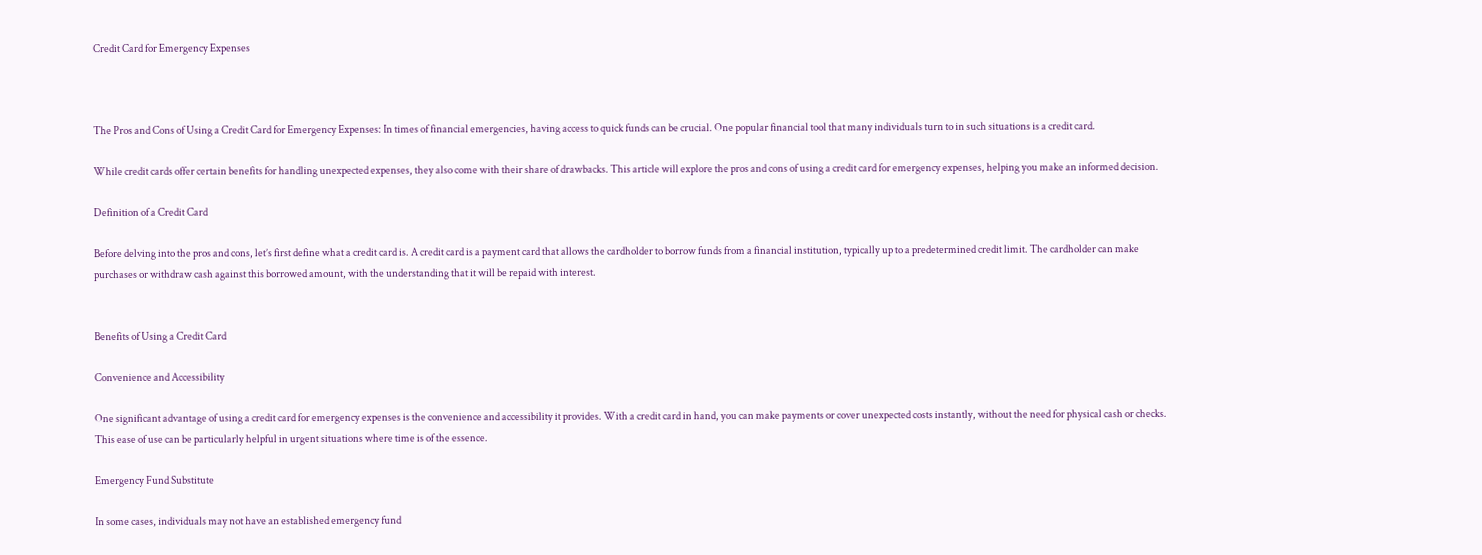Credit Card for Emergency Expenses



The Pros and Cons of Using a Credit Card for Emergency Expenses: In times of financial emergencies, having access to quick funds can be crucial. One popular financial tool that many individuals turn to in such situations is a credit card.

While credit cards offer certain benefits for handling unexpected expenses, they also come with their share of drawbacks. This article will explore the pros and cons of using a credit card for emergency expenses, helping you make an informed decision.

Definition of a Credit Card

Before delving into the pros and cons, let’s first define what a credit card is. A credit card is a payment card that allows the cardholder to borrow funds from a financial institution, typically up to a predetermined credit limit. The cardholder can make purchases or withdraw cash against this borrowed amount, with the understanding that it will be repaid with interest.


Benefits of Using a Credit Card

Convenience and Accessibility

One significant advantage of using a credit card for emergency expenses is the convenience and accessibility it provides. With a credit card in hand, you can make payments or cover unexpected costs instantly, without the need for physical cash or checks. This ease of use can be particularly helpful in urgent situations where time is of the essence.

Emergency Fund Substitute

In some cases, individuals may not have an established emergency fund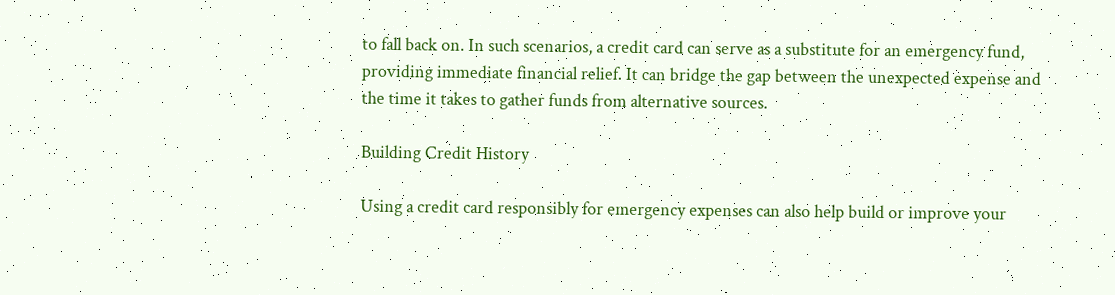to fall back on. In such scenarios, a credit card can serve as a substitute for an emergency fund, providing immediate financial relief. It can bridge the gap between the unexpected expense and the time it takes to gather funds from alternative sources.

Building Credit History

Using a credit card responsibly for emergency expenses can also help build or improve your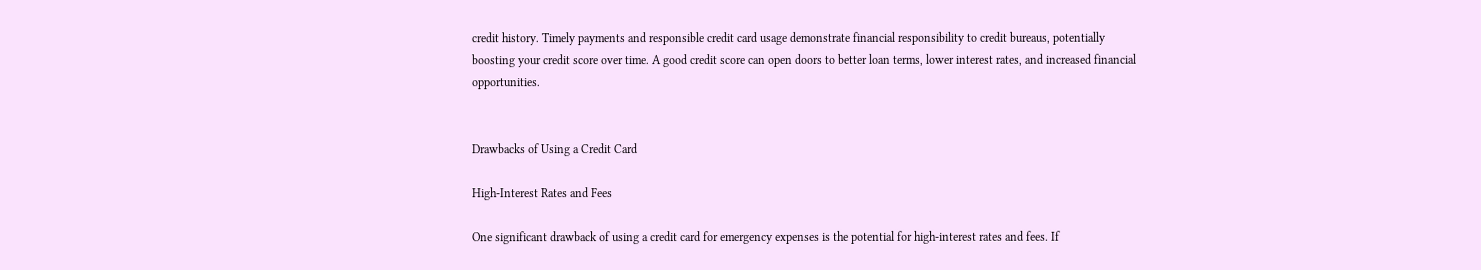credit history. Timely payments and responsible credit card usage demonstrate financial responsibility to credit bureaus, potentially boosting your credit score over time. A good credit score can open doors to better loan terms, lower interest rates, and increased financial opportunities.


Drawbacks of Using a Credit Card

High-Interest Rates and Fees

One significant drawback of using a credit card for emergency expenses is the potential for high-interest rates and fees. If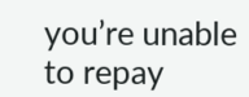you’re unable to repay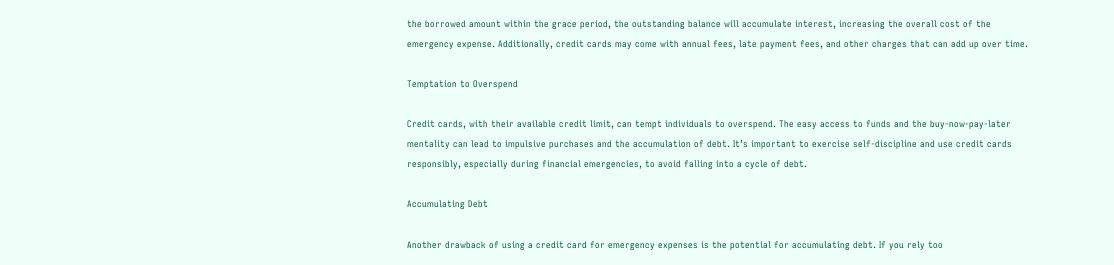the borrowed amount within the grace period, the outstanding balance will accumulate interest, increasing the overall cost of the emergency expense. Additionally, credit cards may come with annual fees, late payment fees, and other charges that can add up over time.

Temptation to Overspend

Credit cards, with their available credit limit, can tempt individuals to overspend. The easy access to funds and the buy-now-pay-later mentality can lead to impulsive purchases and the accumulation of debt. It’s important to exercise self-discipline and use credit cards responsibly, especially during financial emergencies, to avoid falling into a cycle of debt.

Accumulating Debt

Another drawback of using a credit card for emergency expenses is the potential for accumulating debt. If you rely too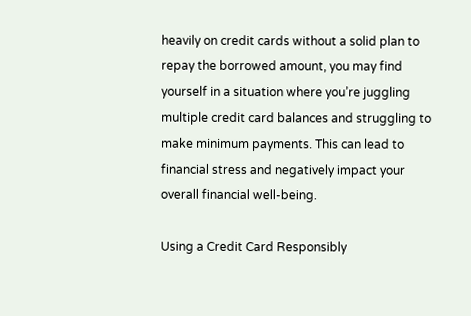heavily on credit cards without a solid plan to repay the borrowed amount, you may find yourself in a situation where you’re juggling multiple credit card balances and struggling to make minimum payments. This can lead to financial stress and negatively impact your overall financial well-being.

Using a Credit Card Responsibly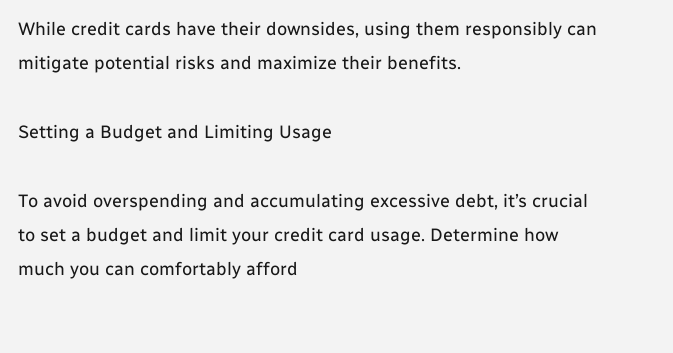While credit cards have their downsides, using them responsibly can mitigate potential risks and maximize their benefits.

Setting a Budget and Limiting Usage

To avoid overspending and accumulating excessive debt, it’s crucial to set a budget and limit your credit card usage. Determine how much you can comfortably afford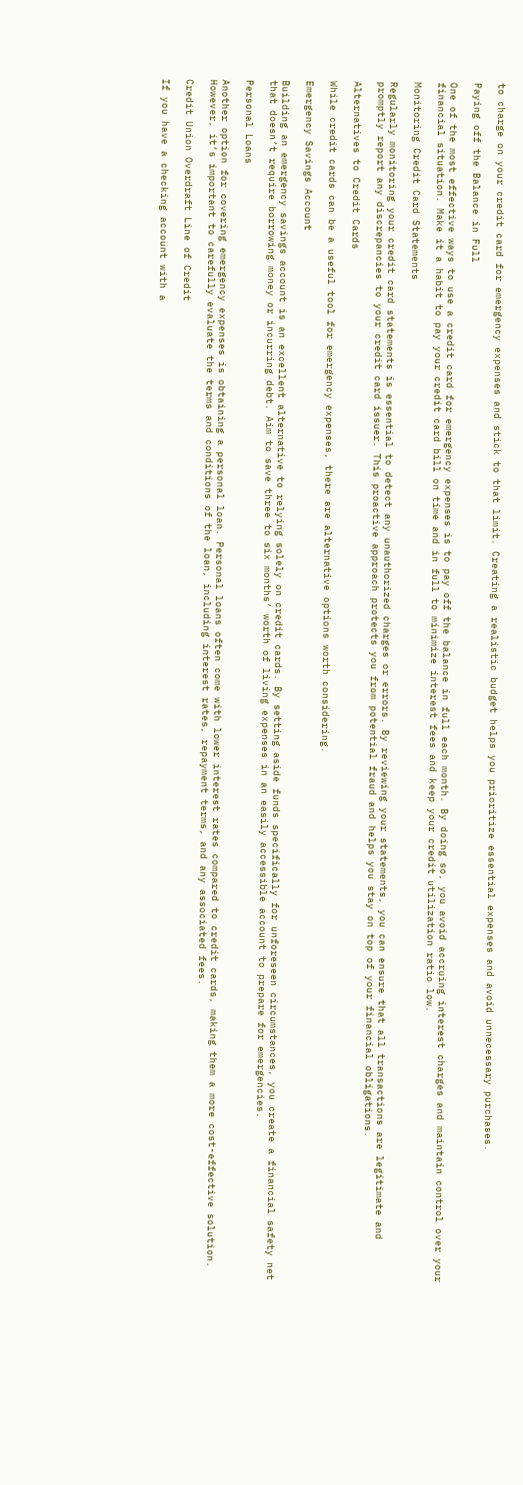to charge on your credit card for emergency expenses and stick to that limit. Creating a realistic budget helps you prioritize essential expenses and avoid unnecessary purchases.

Paying off the Balance in Full

One of the most effective ways to use a credit card for emergency expenses is to pay off the balance in full each month. By doing so, you avoid accruing interest charges and maintain control over your financial situation. Make it a habit to pay your credit card bill on time and in full to minimize interest fees and keep your credit utilization ratio low.

Monitoring Credit Card Statements

Regularly monitoring your credit card statements is essential to detect any unauthorized charges or errors. By reviewing your statements, you can ensure that all transactions are legitimate and promptly report any discrepancies to your credit card issuer. This proactive approach protects you from potential fraud and helps you stay on top of your financial obligations.

Alternatives to Credit Cards

While credit cards can be a useful tool for emergency expenses, there are alternative options worth considering.

Emergency Savings Account

Building an emergency savings account is an excellent alternative to relying solely on credit cards. By setting aside funds specifically for unforeseen circumstances, you create a financial safety net that doesn’t require borrowing money or incurring debt. Aim to save three to six months’ worth of living expenses in an easily accessible account to prepare for emergencies.

Personal Loans

Another option for covering emergency expenses is obtaining a personal loan. Personal loans often come with lower interest rates compared to credit cards, making them a more cost-effective solution. However, it’s important to carefully evaluate the terms and conditions of the loan, including interest rates, repayment terms, and any associated fees.

Credit Union Overdraft Line of Credit

If you have a checking account with a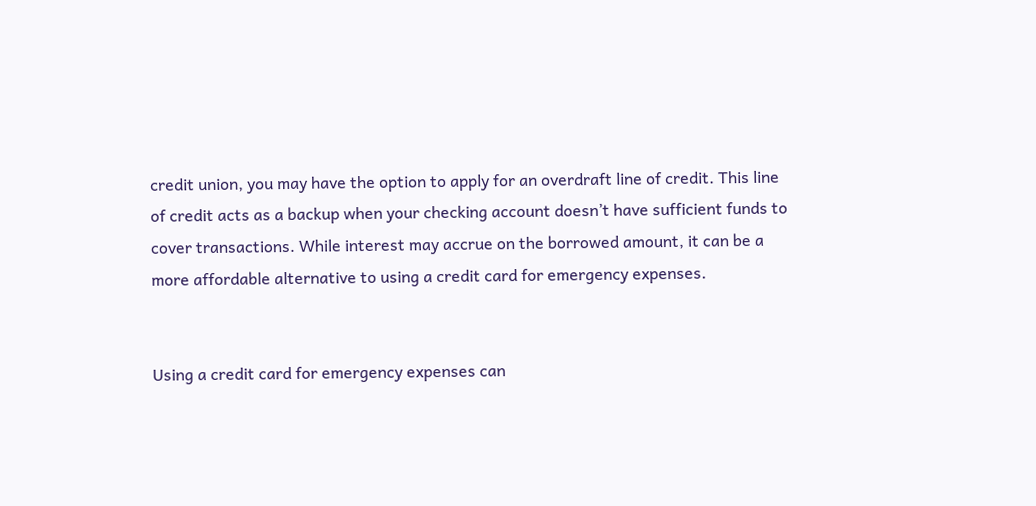credit union, you may have the option to apply for an overdraft line of credit. This line of credit acts as a backup when your checking account doesn’t have sufficient funds to cover transactions. While interest may accrue on the borrowed amount, it can be a more affordable alternative to using a credit card for emergency expenses.


Using a credit card for emergency expenses can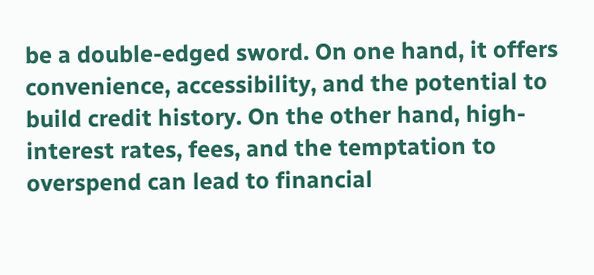be a double-edged sword. On one hand, it offers convenience, accessibility, and the potential to build credit history. On the other hand, high-interest rates, fees, and the temptation to overspend can lead to financial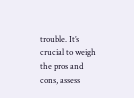trouble. It’s crucial to weigh the pros and cons, assess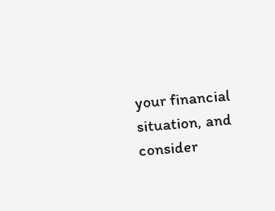your financial situation, and consider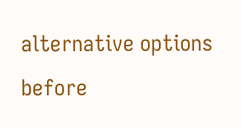alternative options before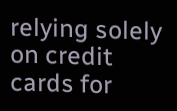relying solely on credit cards for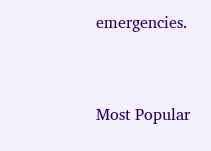emergencies.


Most Popular